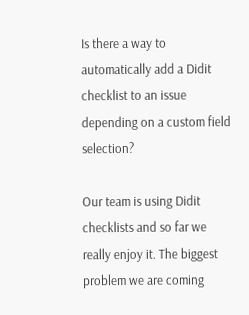Is there a way to automatically add a Didit checklist to an issue depending on a custom field selection?

Our team is using Didit checklists and so far we really enjoy it. The biggest problem we are coming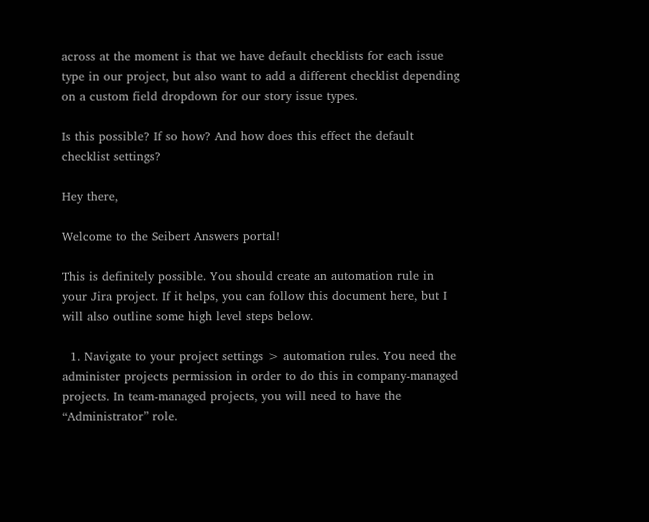across at the moment is that we have default checklists for each issue type in our project, but also want to add a different checklist depending on a custom field dropdown for our story issue types.

Is this possible? If so how? And how does this effect the default checklist settings?

Hey there,

Welcome to the Seibert Answers portal!

This is definitely possible. You should create an automation rule in your Jira project. If it helps, you can follow this document here, but I will also outline some high level steps below.

  1. Navigate to your project settings > automation rules. You need the administer projects permission in order to do this in company-managed projects. In team-managed projects, you will need to have the “Administrator” role.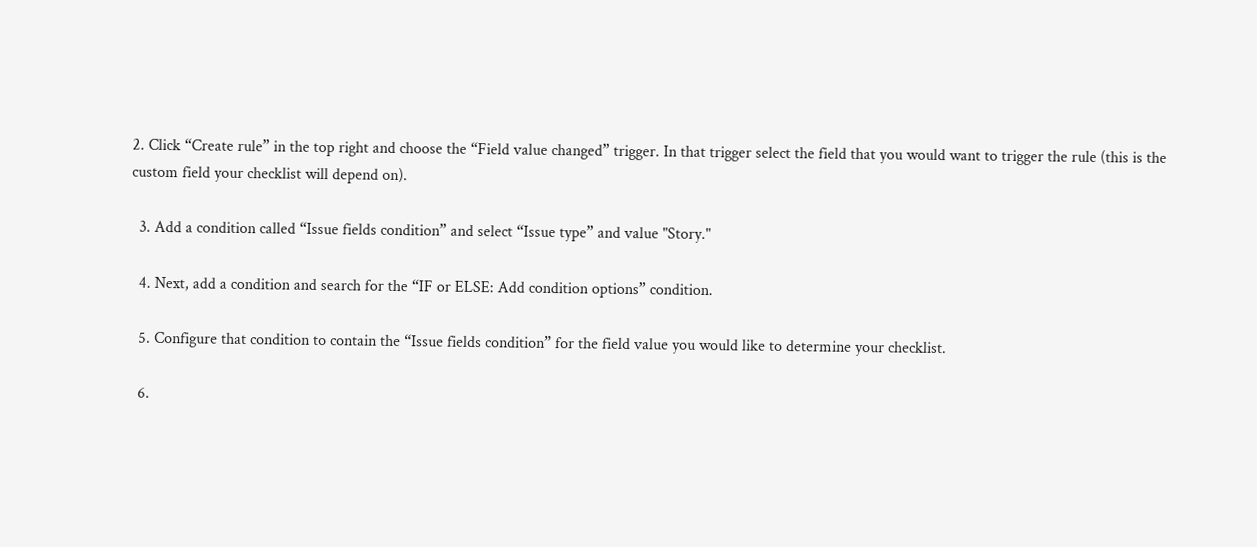2. Click “Create rule” in the top right and choose the “Field value changed” trigger. In that trigger select the field that you would want to trigger the rule (this is the custom field your checklist will depend on).

  3. Add a condition called “Issue fields condition” and select “Issue type” and value "Story."

  4. Next, add a condition and search for the “IF or ELSE: Add condition options” condition.

  5. Configure that condition to contain the “Issue fields condition” for the field value you would like to determine your checklist.

  6.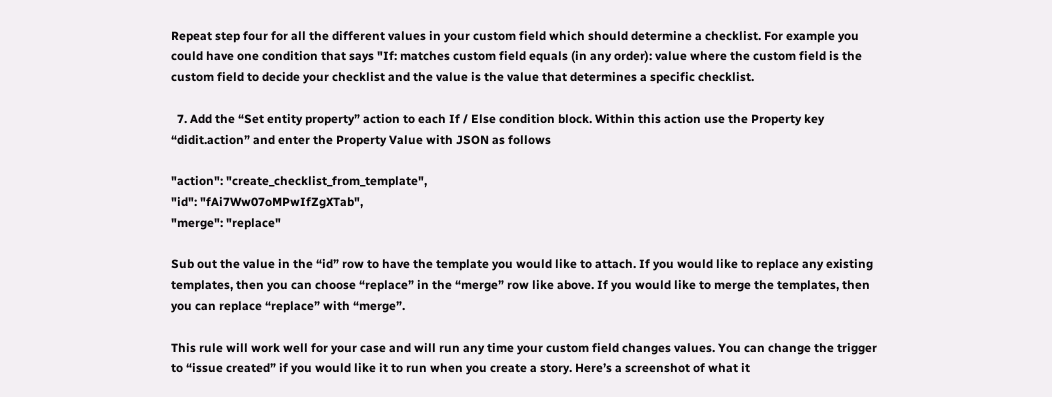Repeat step four for all the different values in your custom field which should determine a checklist. For example you could have one condition that says "If: matches custom field equals (in any order): value where the custom field is the custom field to decide your checklist and the value is the value that determines a specific checklist.

  7. Add the “Set entity property” action to each If / Else condition block. Within this action use the Property key “didit.action” and enter the Property Value with JSON as follows

"action": "create_checklist_from_template",
"id": "fAi7Ww07oMPwIfZgXTab",
"merge": "replace"

Sub out the value in the “id” row to have the template you would like to attach. If you would like to replace any existing templates, then you can choose “replace” in the “merge” row like above. If you would like to merge the templates, then you can replace “replace” with “merge”.

This rule will work well for your case and will run any time your custom field changes values. You can change the trigger to “issue created” if you would like it to run when you create a story. Here’s a screenshot of what it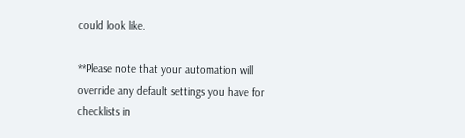could look like.

**Please note that your automation will override any default settings you have for checklists in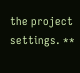the project settings. **